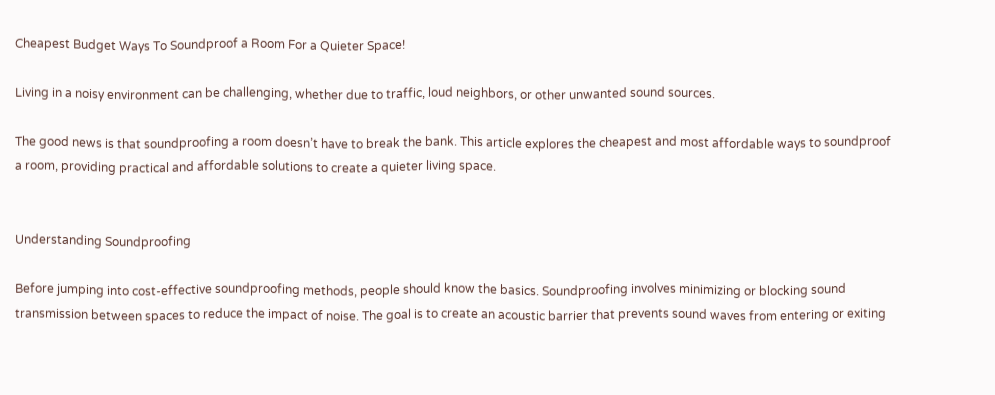Cheapest Budget Ways To Soundproof a Room For a Quieter Space!

Living in a noisy environment can be challenging, whether due to traffic, loud neighbors, or other unwanted sound sources.

The good news is that soundproofing a room doesn’t have to break the bank. This article explores the cheapest and most affordable ways to soundproof a room, providing practical and affordable solutions to create a quieter living space.


Understanding Soundproofing

Before jumping into cost-effective soundproofing methods, people should know the basics. Soundproofing involves minimizing or blocking sound transmission between spaces to reduce the impact of noise. The goal is to create an acoustic barrier that prevents sound waves from entering or exiting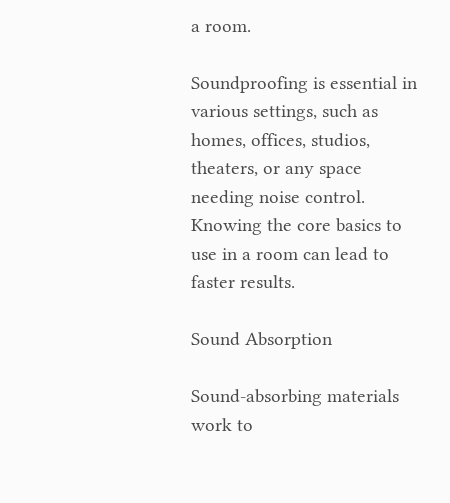a room.

Soundproofing is essential in various settings, such as homes, offices, studios, theaters, or any space needing noise control. Knowing the core basics to use in a room can lead to faster results.

Sound Absorption

Sound-absorbing materials work to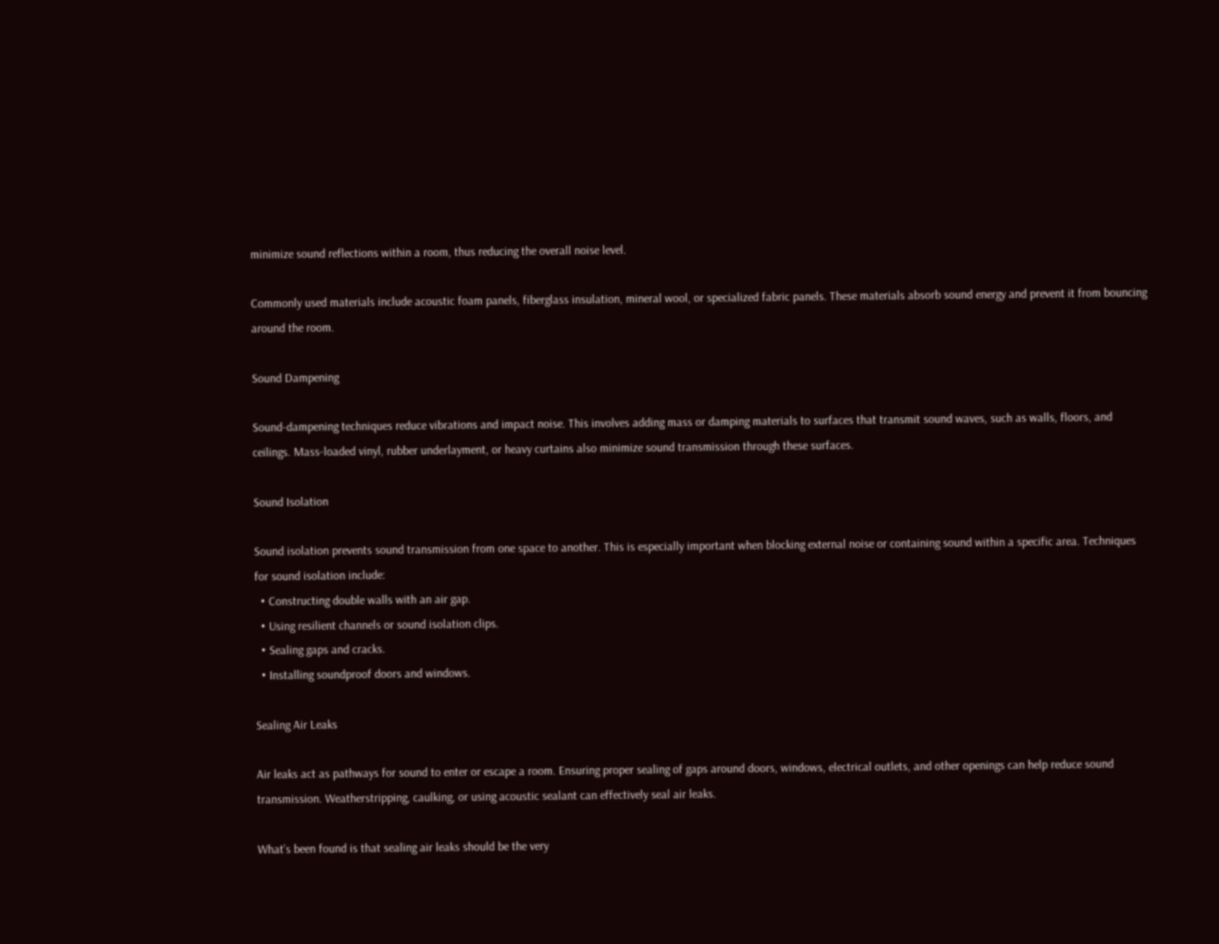minimize sound reflections within a room, thus reducing the overall noise level.

Commonly used materials include acoustic foam panels, fiberglass insulation, mineral wool, or specialized fabric panels. These materials absorb sound energy and prevent it from bouncing around the room.

Sound Dampening

Sound-dampening techniques reduce vibrations and impact noise. This involves adding mass or damping materials to surfaces that transmit sound waves, such as walls, floors, and ceilings. Mass-loaded vinyl, rubber underlayment, or heavy curtains also minimize sound transmission through these surfaces.

Sound Isolation

Sound isolation prevents sound transmission from one space to another. This is especially important when blocking external noise or containing sound within a specific area. Techniques for sound isolation include:
  • Constructing double walls with an air gap.
  • Using resilient channels or sound isolation clips.
  • Sealing gaps and cracks.
  • Installing soundproof doors and windows.

Sealing Air Leaks

Air leaks act as pathways for sound to enter or escape a room. Ensuring proper sealing of gaps around doors, windows, electrical outlets, and other openings can help reduce sound transmission. Weatherstripping, caulking, or using acoustic sealant can effectively seal air leaks.

What’s been found is that sealing air leaks should be the very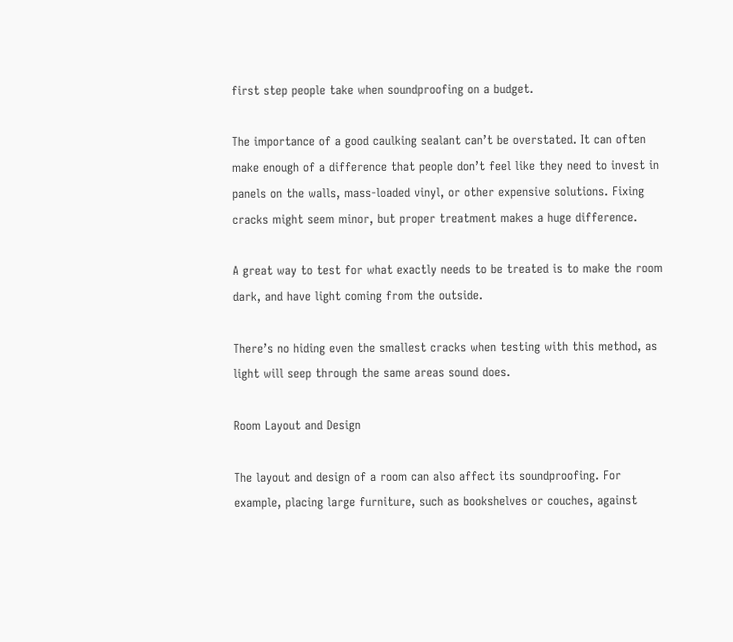first step people take when soundproofing on a budget.

The importance of a good caulking sealant can’t be overstated. It can often make enough of a difference that people don’t feel like they need to invest in panels on the walls, mass-loaded vinyl, or other expensive solutions. Fixing cracks might seem minor, but proper treatment makes a huge difference.

A great way to test for what exactly needs to be treated is to make the room dark, and have light coming from the outside.

There’s no hiding even the smallest cracks when testing with this method, as light will seep through the same areas sound does.

Room Layout and Design

The layout and design of a room can also affect its soundproofing. For example, placing large furniture, such as bookshelves or couches, against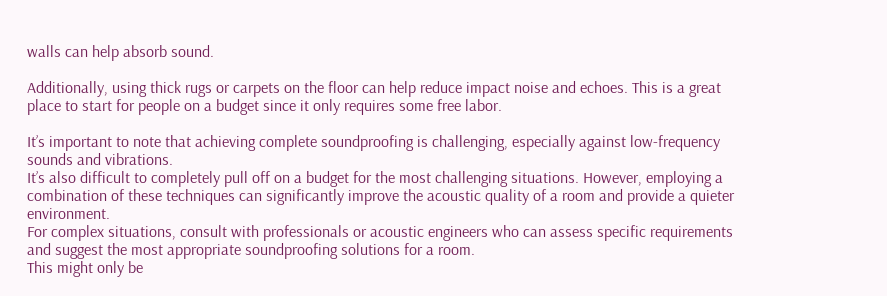walls can help absorb sound.

Additionally, using thick rugs or carpets on the floor can help reduce impact noise and echoes. This is a great place to start for people on a budget since it only requires some free labor.

It’s important to note that achieving complete soundproofing is challenging, especially against low-frequency sounds and vibrations.
It’s also difficult to completely pull off on a budget for the most challenging situations. However, employing a combination of these techniques can significantly improve the acoustic quality of a room and provide a quieter environment.
For complex situations, consult with professionals or acoustic engineers who can assess specific requirements and suggest the most appropriate soundproofing solutions for a room.
This might only be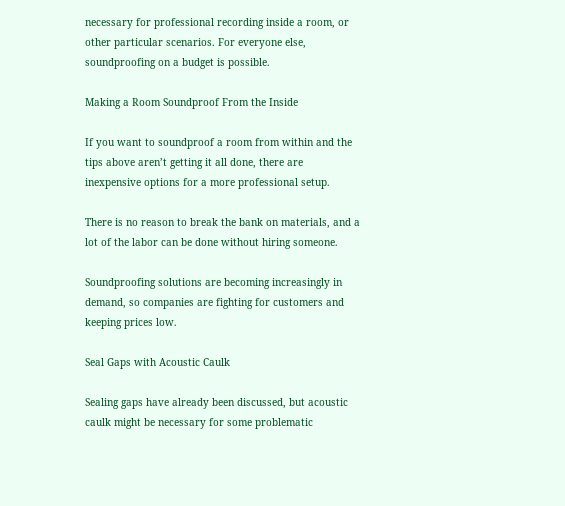necessary for professional recording inside a room, or other particular scenarios. For everyone else, soundproofing on a budget is possible.

Making a Room Soundproof From the Inside

If you want to soundproof a room from within and the tips above aren’t getting it all done, there are inexpensive options for a more professional setup.

There is no reason to break the bank on materials, and a lot of the labor can be done without hiring someone.

Soundproofing solutions are becoming increasingly in demand, so companies are fighting for customers and keeping prices low.

Seal Gaps with Acoustic Caulk

Sealing gaps have already been discussed, but acoustic caulk might be necessary for some problematic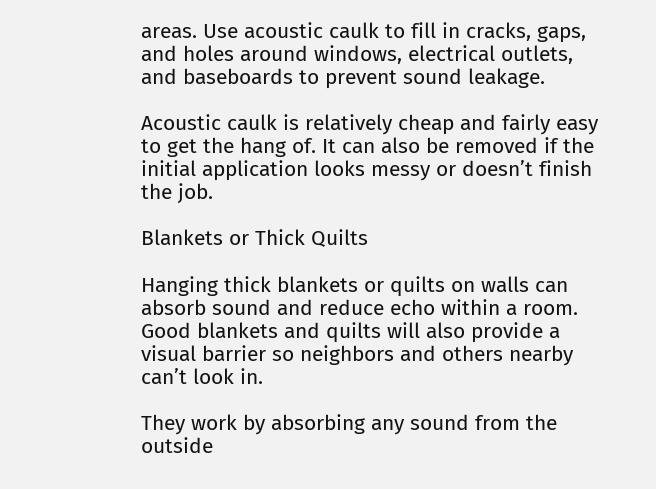areas. Use acoustic caulk to fill in cracks, gaps, and holes around windows, electrical outlets, and baseboards to prevent sound leakage.

Acoustic caulk is relatively cheap and fairly easy to get the hang of. It can also be removed if the initial application looks messy or doesn’t finish the job.

Blankets or Thick Quilts

Hanging thick blankets or quilts on walls can absorb sound and reduce echo within a room. Good blankets and quilts will also provide a visual barrier so neighbors and others nearby can’t look in.

They work by absorbing any sound from the outside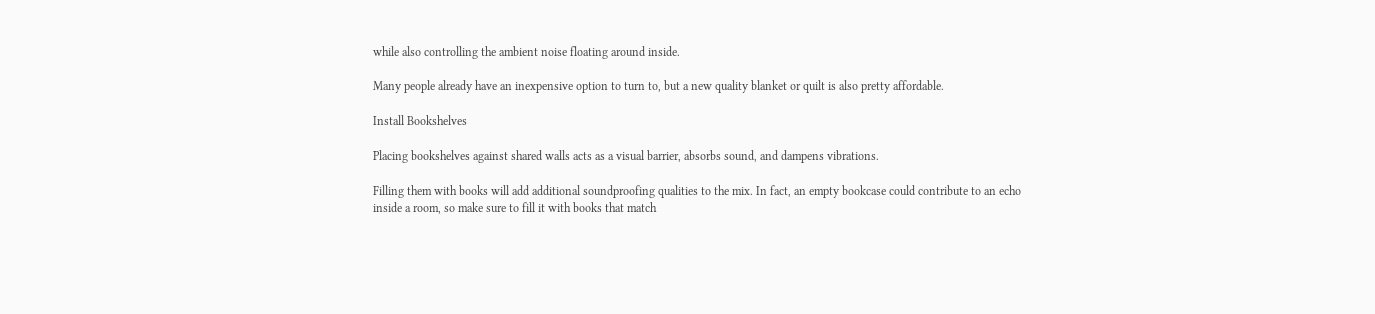while also controlling the ambient noise floating around inside.

Many people already have an inexpensive option to turn to, but a new quality blanket or quilt is also pretty affordable.

Install Bookshelves

Placing bookshelves against shared walls acts as a visual barrier, absorbs sound, and dampens vibrations.

Filling them with books will add additional soundproofing qualities to the mix. In fact, an empty bookcase could contribute to an echo inside a room, so make sure to fill it with books that match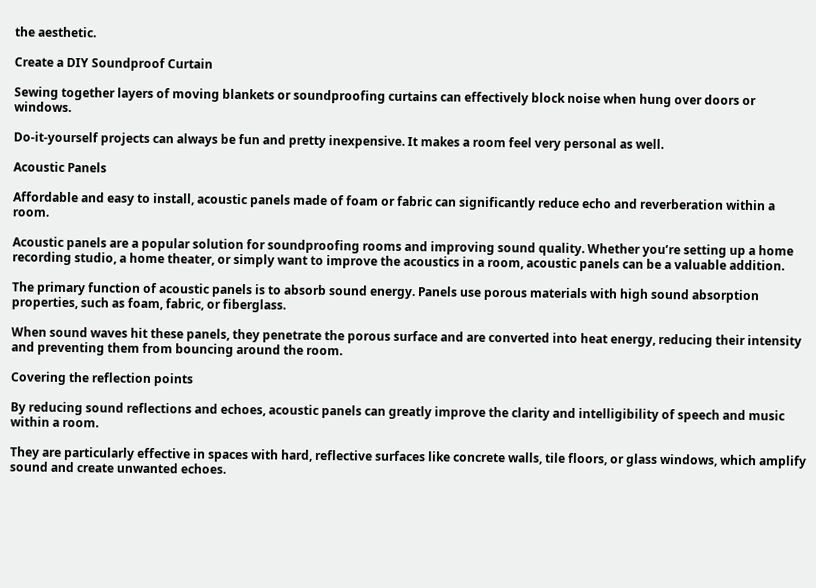the aesthetic.

Create a DIY Soundproof Curtain

Sewing together layers of moving blankets or soundproofing curtains can effectively block noise when hung over doors or windows.

Do-it-yourself projects can always be fun and pretty inexpensive. It makes a room feel very personal as well.

Acoustic Panels

Affordable and easy to install, acoustic panels made of foam or fabric can significantly reduce echo and reverberation within a room.

Acoustic panels are a popular solution for soundproofing rooms and improving sound quality. Whether you’re setting up a home recording studio, a home theater, or simply want to improve the acoustics in a room, acoustic panels can be a valuable addition.

The primary function of acoustic panels is to absorb sound energy. Panels use porous materials with high sound absorption properties, such as foam, fabric, or fiberglass.

When sound waves hit these panels, they penetrate the porous surface and are converted into heat energy, reducing their intensity and preventing them from bouncing around the room.

Covering the reflection points

By reducing sound reflections and echoes, acoustic panels can greatly improve the clarity and intelligibility of speech and music within a room.

They are particularly effective in spaces with hard, reflective surfaces like concrete walls, tile floors, or glass windows, which amplify sound and create unwanted echoes.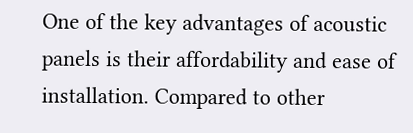One of the key advantages of acoustic panels is their affordability and ease of installation. Compared to other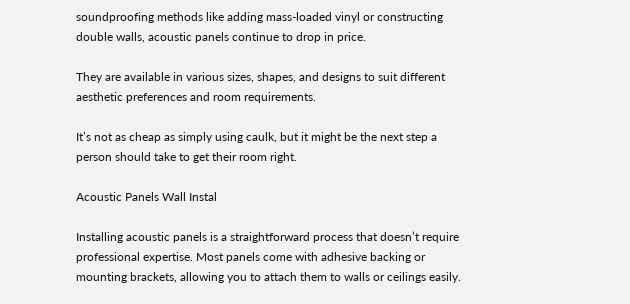soundproofing methods like adding mass-loaded vinyl or constructing double walls, acoustic panels continue to drop in price.

They are available in various sizes, shapes, and designs to suit different aesthetic preferences and room requirements.

It’s not as cheap as simply using caulk, but it might be the next step a person should take to get their room right.

Acoustic Panels Wall Instal

Installing acoustic panels is a straightforward process that doesn’t require professional expertise. Most panels come with adhesive backing or mounting brackets, allowing you to attach them to walls or ceilings easily.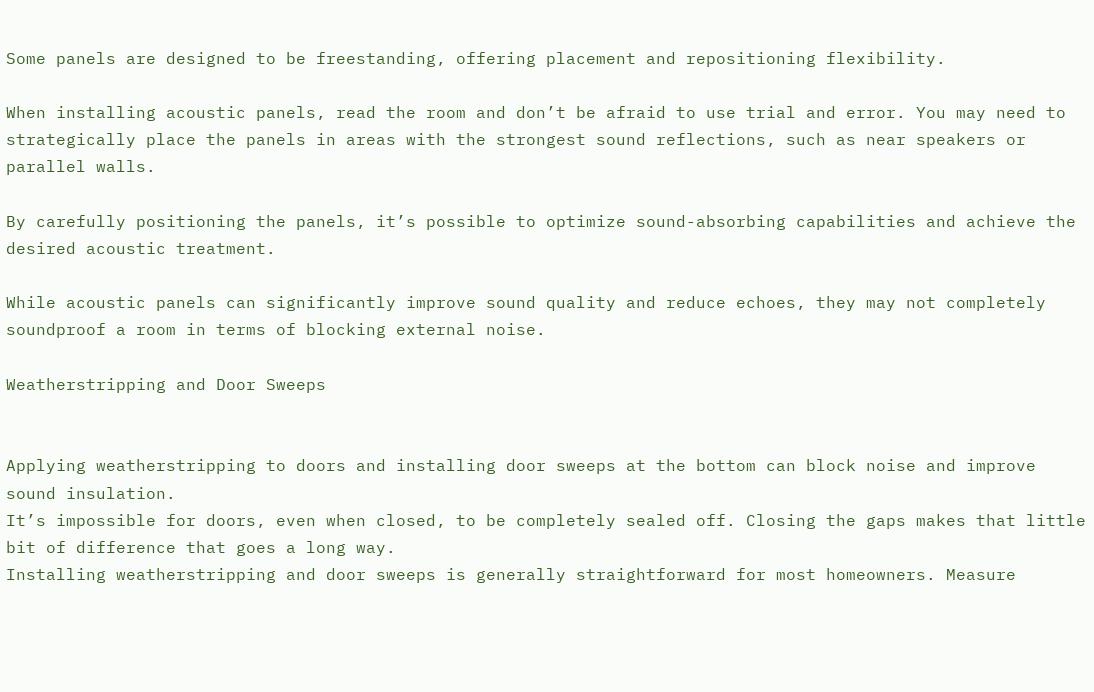Some panels are designed to be freestanding, offering placement and repositioning flexibility.

When installing acoustic panels, read the room and don’t be afraid to use trial and error. You may need to strategically place the panels in areas with the strongest sound reflections, such as near speakers or parallel walls.

By carefully positioning the panels, it’s possible to optimize sound-absorbing capabilities and achieve the desired acoustic treatment.

While acoustic panels can significantly improve sound quality and reduce echoes, they may not completely soundproof a room in terms of blocking external noise.

Weatherstripping and Door Sweeps


Applying weatherstripping to doors and installing door sweeps at the bottom can block noise and improve sound insulation.
It’s impossible for doors, even when closed, to be completely sealed off. Closing the gaps makes that little bit of difference that goes a long way.
Installing weatherstripping and door sweeps is generally straightforward for most homeowners. Measure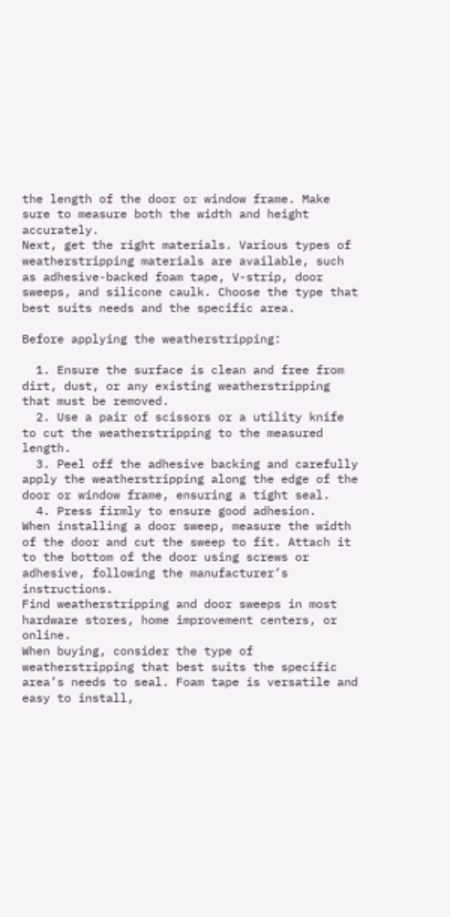the length of the door or window frame. Make sure to measure both the width and height accurately.
Next, get the right materials. Various types of weatherstripping materials are available, such as adhesive-backed foam tape, V-strip, door sweeps, and silicone caulk. Choose the type that best suits needs and the specific area.

Before applying the weatherstripping:

  1. Ensure the surface is clean and free from dirt, dust, or any existing weatherstripping that must be removed.
  2. Use a pair of scissors or a utility knife to cut the weatherstripping to the measured length.
  3. Peel off the adhesive backing and carefully apply the weatherstripping along the edge of the door or window frame, ensuring a tight seal.
  4. Press firmly to ensure good adhesion.
When installing a door sweep, measure the width of the door and cut the sweep to fit. Attach it to the bottom of the door using screws or adhesive, following the manufacturer’s instructions.
Find weatherstripping and door sweeps in most hardware stores, home improvement centers, or online.
When buying, consider the type of weatherstripping that best suits the specific area’s needs to seal. Foam tape is versatile and easy to install,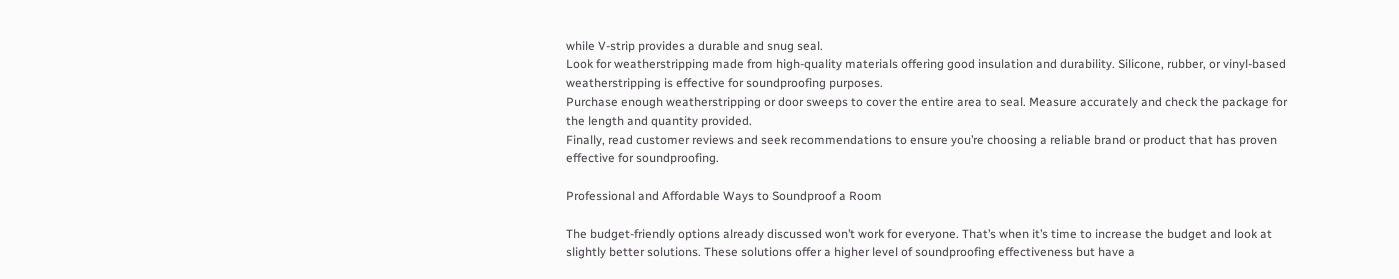while V-strip provides a durable and snug seal.
Look for weatherstripping made from high-quality materials offering good insulation and durability. Silicone, rubber, or vinyl-based weatherstripping is effective for soundproofing purposes.
Purchase enough weatherstripping or door sweeps to cover the entire area to seal. Measure accurately and check the package for the length and quantity provided.
Finally, read customer reviews and seek recommendations to ensure you’re choosing a reliable brand or product that has proven effective for soundproofing.

Professional and Affordable Ways to Soundproof a Room

The budget-friendly options already discussed won’t work for everyone. That’s when it’s time to increase the budget and look at slightly better solutions. These solutions offer a higher level of soundproofing effectiveness but have a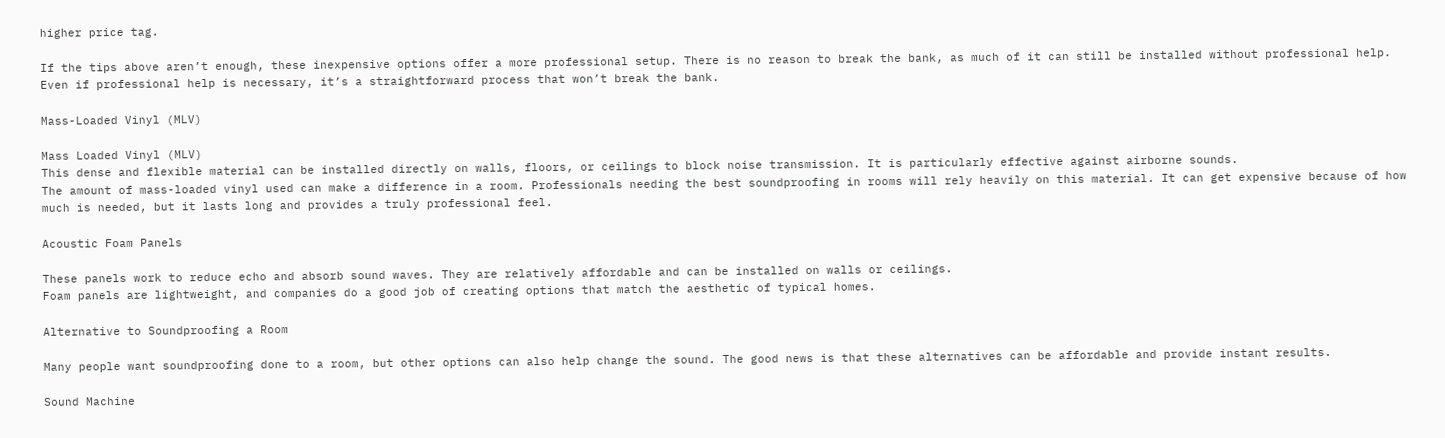higher price tag.

If the tips above aren’t enough, these inexpensive options offer a more professional setup. There is no reason to break the bank, as much of it can still be installed without professional help. Even if professional help is necessary, it’s a straightforward process that won’t break the bank.

Mass-Loaded Vinyl (MLV)

Mass Loaded Vinyl (MLV)
This dense and flexible material can be installed directly on walls, floors, or ceilings to block noise transmission. It is particularly effective against airborne sounds.
The amount of mass-loaded vinyl used can make a difference in a room. Professionals needing the best soundproofing in rooms will rely heavily on this material. It can get expensive because of how much is needed, but it lasts long and provides a truly professional feel.

Acoustic Foam Panels

These panels work to reduce echo and absorb sound waves. They are relatively affordable and can be installed on walls or ceilings.
Foam panels are lightweight, and companies do a good job of creating options that match the aesthetic of typical homes.

Alternative to Soundproofing a Room

Many people want soundproofing done to a room, but other options can also help change the sound. The good news is that these alternatives can be affordable and provide instant results.

Sound Machine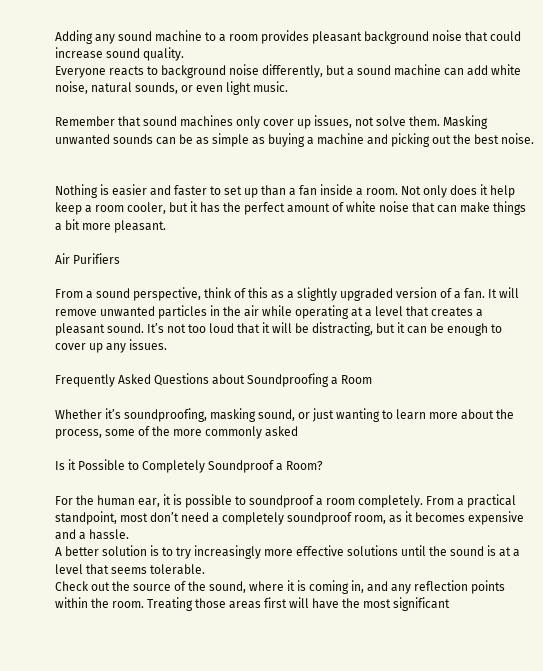Adding any sound machine to a room provides pleasant background noise that could increase sound quality.
Everyone reacts to background noise differently, but a sound machine can add white noise, natural sounds, or even light music.

Remember that sound machines only cover up issues, not solve them. Masking unwanted sounds can be as simple as buying a machine and picking out the best noise.


Nothing is easier and faster to set up than a fan inside a room. Not only does it help keep a room cooler, but it has the perfect amount of white noise that can make things a bit more pleasant.

Air Purifiers

From a sound perspective, think of this as a slightly upgraded version of a fan. It will remove unwanted particles in the air while operating at a level that creates a pleasant sound. It’s not too loud that it will be distracting, but it can be enough to cover up any issues.

Frequently Asked Questions about Soundproofing a Room

Whether it’s soundproofing, masking sound, or just wanting to learn more about the process, some of the more commonly asked

Is it Possible to Completely Soundproof a Room?

For the human ear, it is possible to soundproof a room completely. From a practical standpoint, most don’t need a completely soundproof room, as it becomes expensive and a hassle.
A better solution is to try increasingly more effective solutions until the sound is at a level that seems tolerable.
Check out the source of the sound, where it is coming in, and any reflection points within the room. Treating those areas first will have the most significant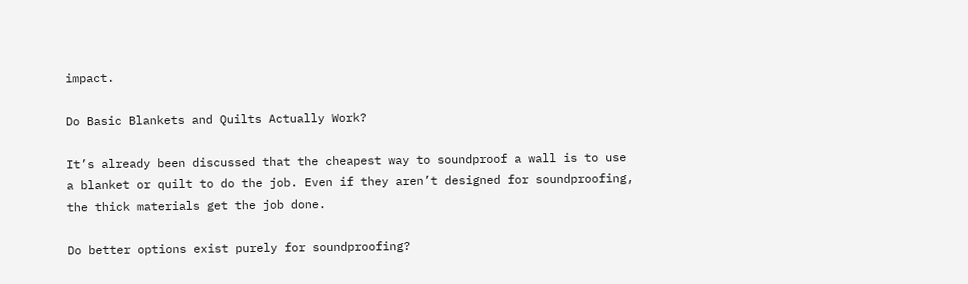impact.

Do Basic Blankets and Quilts Actually Work?

It’s already been discussed that the cheapest way to soundproof a wall is to use a blanket or quilt to do the job. Even if they aren’t designed for soundproofing, the thick materials get the job done.

Do better options exist purely for soundproofing?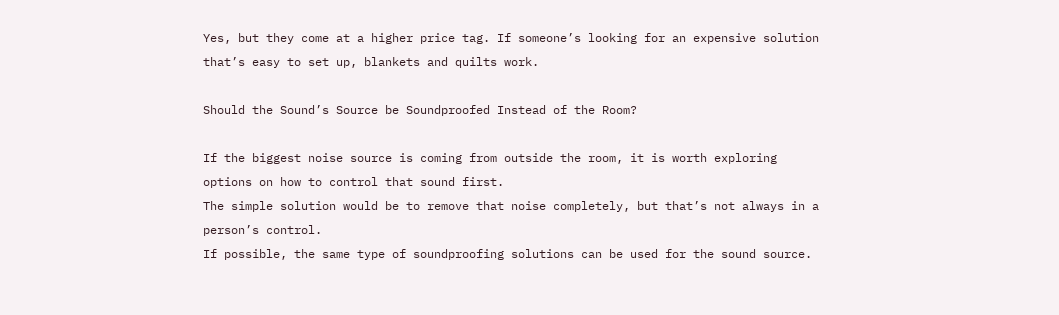Yes, but they come at a higher price tag. If someone’s looking for an expensive solution that’s easy to set up, blankets and quilts work.

Should the Sound’s Source be Soundproofed Instead of the Room?

If the biggest noise source is coming from outside the room, it is worth exploring options on how to control that sound first.
The simple solution would be to remove that noise completely, but that’s not always in a person’s control.
If possible, the same type of soundproofing solutions can be used for the sound source.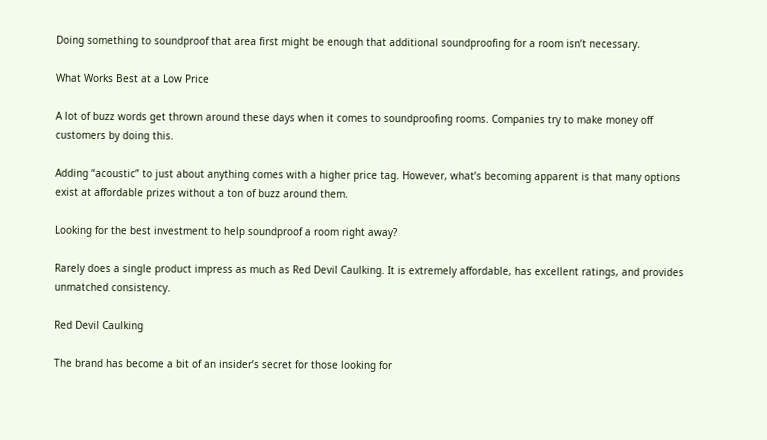Doing something to soundproof that area first might be enough that additional soundproofing for a room isn’t necessary.

What Works Best at a Low Price

A lot of buzz words get thrown around these days when it comes to soundproofing rooms. Companies try to make money off customers by doing this.

Adding “acoustic” to just about anything comes with a higher price tag. However, what’s becoming apparent is that many options exist at affordable prizes without a ton of buzz around them.

Looking for the best investment to help soundproof a room right away?

Rarely does a single product impress as much as Red Devil Caulking. It is extremely affordable, has excellent ratings, and provides unmatched consistency.

Red Devil Caulking

The brand has become a bit of an insider’s secret for those looking for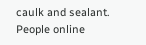caulk and sealant. People online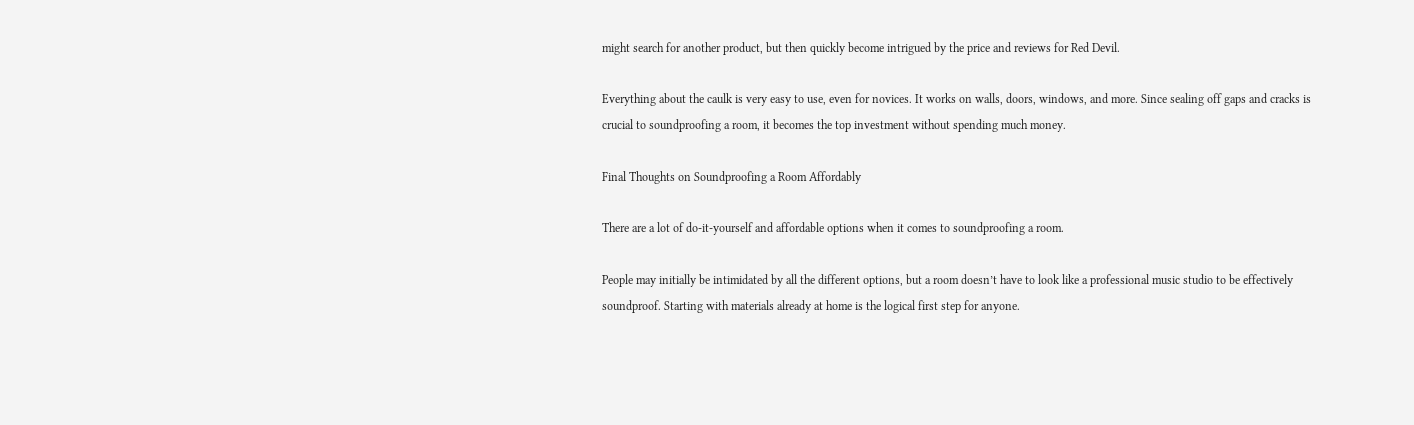might search for another product, but then quickly become intrigued by the price and reviews for Red Devil.

Everything about the caulk is very easy to use, even for novices. It works on walls, doors, windows, and more. Since sealing off gaps and cracks is crucial to soundproofing a room, it becomes the top investment without spending much money.

Final Thoughts on Soundproofing a Room Affordably

There are a lot of do-it-yourself and affordable options when it comes to soundproofing a room.

People may initially be intimidated by all the different options, but a room doesn’t have to look like a professional music studio to be effectively soundproof. Starting with materials already at home is the logical first step for anyone.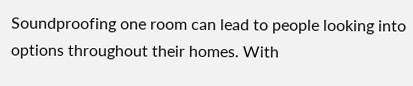Soundproofing one room can lead to people looking into options throughout their homes. With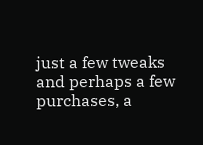just a few tweaks and perhaps a few purchases, a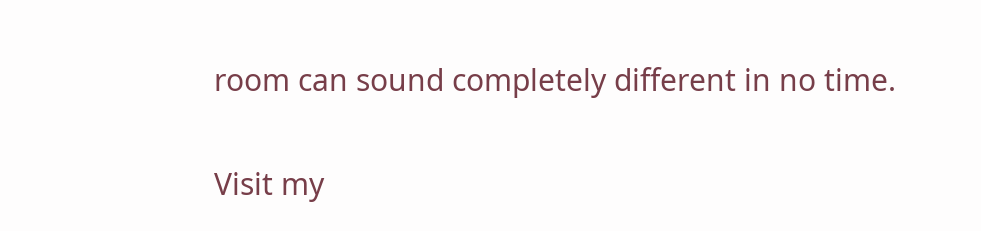room can sound completely different in no time.

Visit my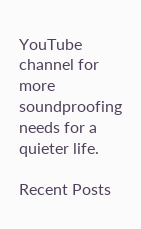YouTube channel for more soundproofing needs for a quieter life.

Recent Posts